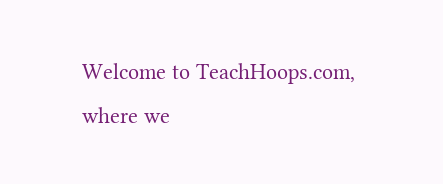Welcome to TeachHoops.com, where we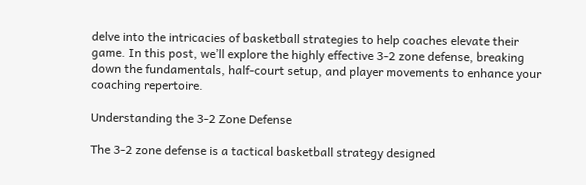delve into the intricacies of basketball strategies to help coaches elevate their game. In this post, we’ll explore the highly effective 3-2 zone defense, breaking down the fundamentals, half-court setup, and player movements to enhance your coaching repertoire.

Understanding the 3-2 Zone Defense

The 3-2 zone defense is a tactical basketball strategy designed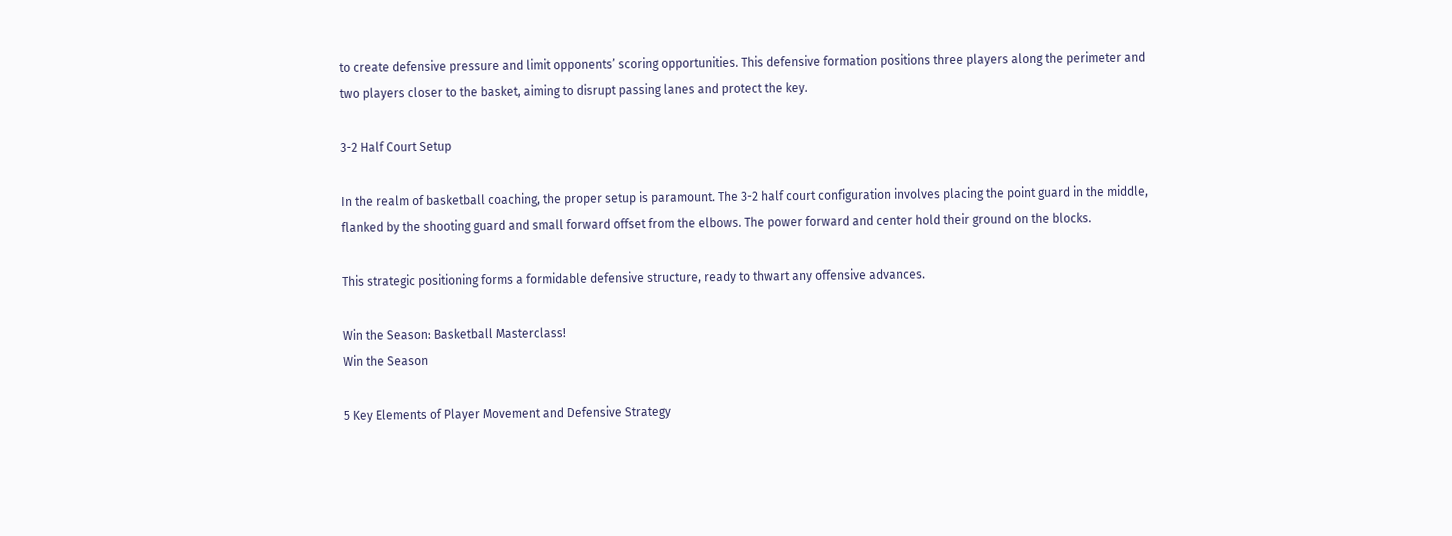to create defensive pressure and limit opponents’ scoring opportunities. This defensive formation positions three players along the perimeter and two players closer to the basket, aiming to disrupt passing lanes and protect the key.

3-2 Half Court Setup

In the realm of basketball coaching, the proper setup is paramount. The 3-2 half court configuration involves placing the point guard in the middle, flanked by the shooting guard and small forward offset from the elbows. The power forward and center hold their ground on the blocks.

This strategic positioning forms a formidable defensive structure, ready to thwart any offensive advances.

Win the Season: Basketball Masterclass!
Win the Season

5 Key Elements of Player Movement and Defensive Strategy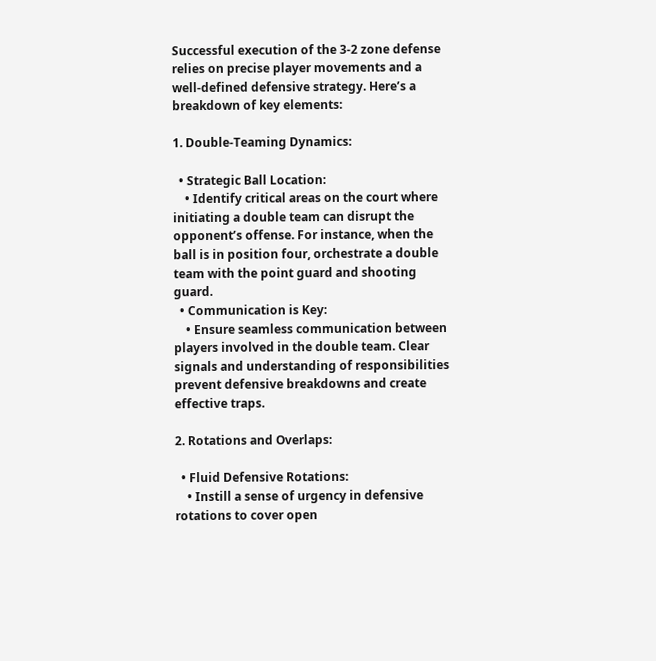Successful execution of the 3-2 zone defense relies on precise player movements and a well-defined defensive strategy. Here’s a breakdown of key elements:

1. Double-Teaming Dynamics:

  • Strategic Ball Location:
    • Identify critical areas on the court where initiating a double team can disrupt the opponent’s offense. For instance, when the ball is in position four, orchestrate a double team with the point guard and shooting guard.
  • Communication is Key:
    • Ensure seamless communication between players involved in the double team. Clear signals and understanding of responsibilities prevent defensive breakdowns and create effective traps.

2. Rotations and Overlaps:

  • Fluid Defensive Rotations:
    • Instill a sense of urgency in defensive rotations to cover open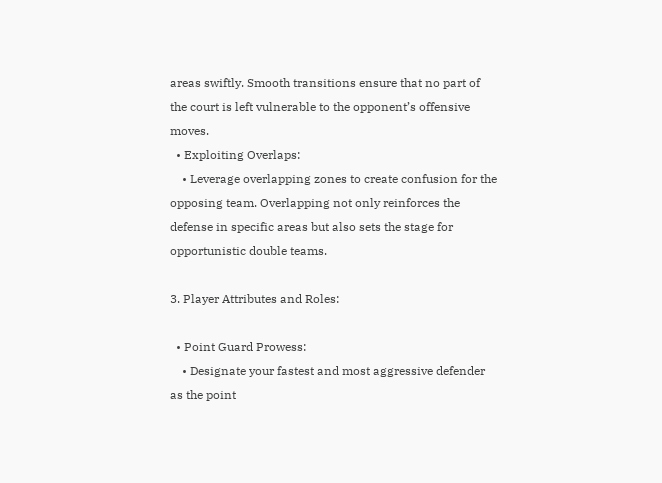areas swiftly. Smooth transitions ensure that no part of the court is left vulnerable to the opponent’s offensive moves.
  • Exploiting Overlaps:
    • Leverage overlapping zones to create confusion for the opposing team. Overlapping not only reinforces the defense in specific areas but also sets the stage for opportunistic double teams.

3. Player Attributes and Roles:

  • Point Guard Prowess:
    • Designate your fastest and most aggressive defender as the point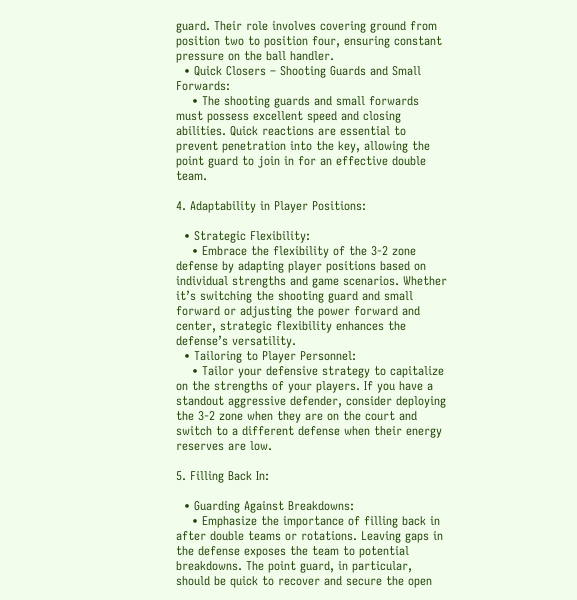guard. Their role involves covering ground from position two to position four, ensuring constant pressure on the ball handler.
  • Quick Closers – Shooting Guards and Small Forwards:
    • The shooting guards and small forwards must possess excellent speed and closing abilities. Quick reactions are essential to prevent penetration into the key, allowing the point guard to join in for an effective double team.

4. Adaptability in Player Positions:

  • Strategic Flexibility:
    • Embrace the flexibility of the 3-2 zone defense by adapting player positions based on individual strengths and game scenarios. Whether it’s switching the shooting guard and small forward or adjusting the power forward and center, strategic flexibility enhances the defense’s versatility.
  • Tailoring to Player Personnel:
    • Tailor your defensive strategy to capitalize on the strengths of your players. If you have a standout aggressive defender, consider deploying the 3-2 zone when they are on the court and switch to a different defense when their energy reserves are low.

5. Filling Back In:

  • Guarding Against Breakdowns:
    • Emphasize the importance of filling back in after double teams or rotations. Leaving gaps in the defense exposes the team to potential breakdowns. The point guard, in particular, should be quick to recover and secure the open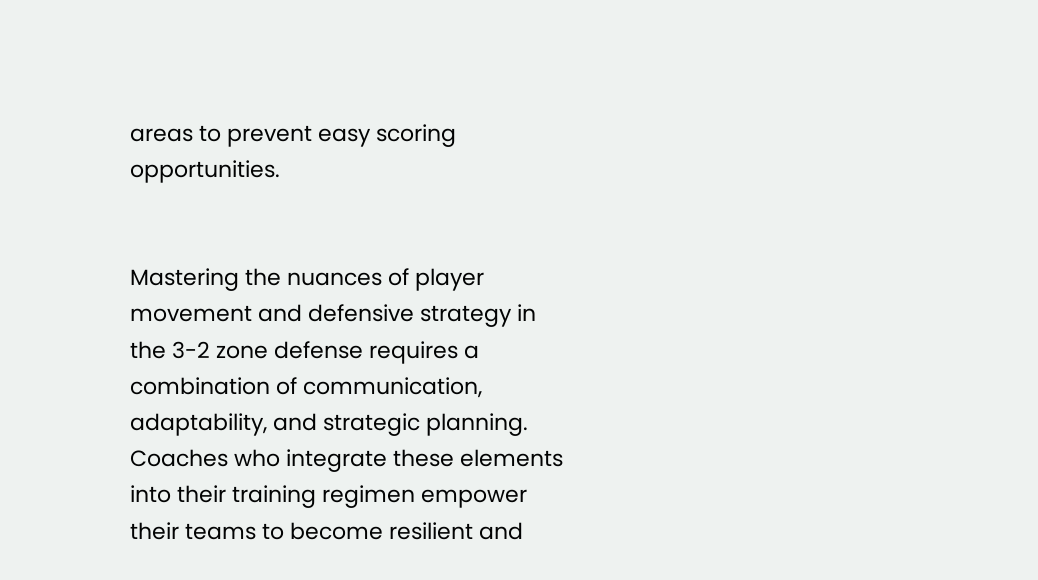areas to prevent easy scoring opportunities.


Mastering the nuances of player movement and defensive strategy in the 3-2 zone defense requires a combination of communication, adaptability, and strategic planning. Coaches who integrate these elements into their training regimen empower their teams to become resilient and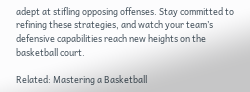adept at stifling opposing offenses. Stay committed to refining these strategies, and watch your team’s defensive capabilities reach new heights on the basketball court.

Related: Mastering a Basketball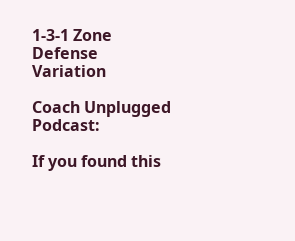1-3-1 Zone Defense Variation

Coach Unplugged Podcast:

If you found this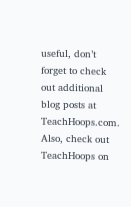useful, don’t forget to check out additional blog posts at TeachHoops.com. Also, check out TeachHoops on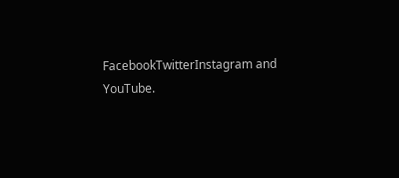FacebookTwitterInstagram and YouTube.